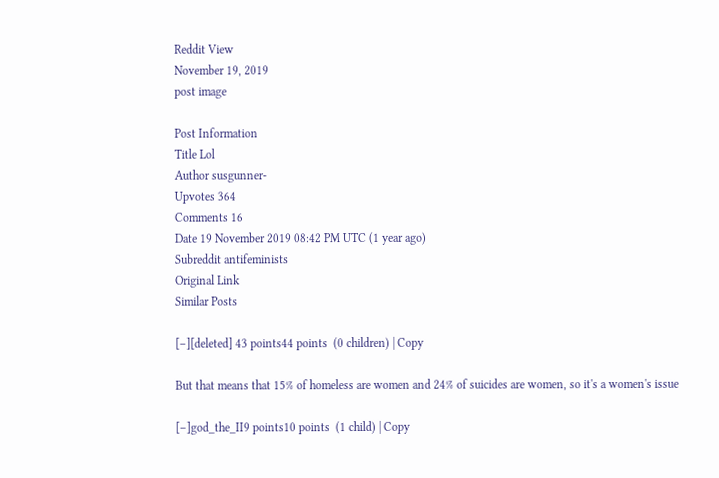Reddit View
November 19, 2019
post image

Post Information
Title Lol
Author susgunner-
Upvotes 364
Comments 16
Date 19 November 2019 08:42 PM UTC (1 year ago)
Subreddit antifeminists
Original Link
Similar Posts

[–][deleted] 43 points44 points  (0 children) | Copy

But that means that 15% of homeless are women and 24% of suicides are women, so it's a women's issue

[–]god_the_II9 points10 points  (1 child) | Copy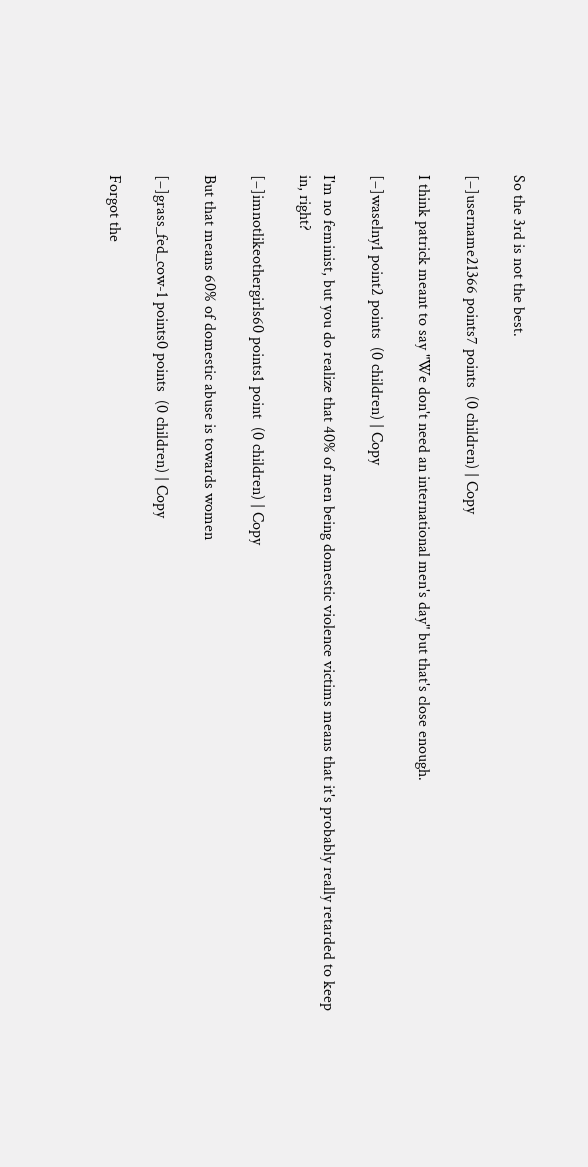So the 3rd is not the best.

[–]username21366 points7 points  (0 children) | Copy

I think patrick meant to say "We don't need an international men's day" but that's close enough.

[–]waselny1 point2 points  (0 children) | Copy

I'm no feminist, but you do realize that 40% of men being domestic violence victims means that it's probably really retarded to keep in, right?

[–]imnotlikeothergirls60 points1 point  (0 children) | Copy

But that means 60% of domestic abuse is towards women

[–]grass_fed_cow-1 points0 points  (0 children) | Copy

Forgot the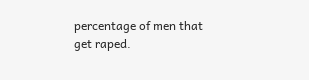percentage of men that get raped.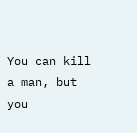You can kill a man, but you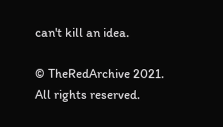can't kill an idea.

© TheRedArchive 2021. All rights reserved.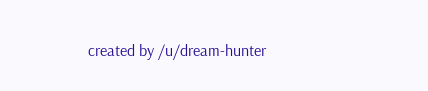created by /u/dream-hunter